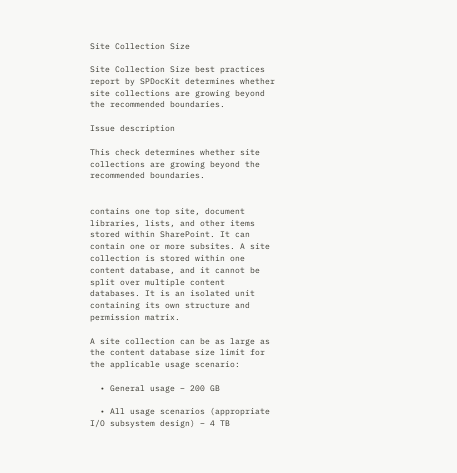Site Collection Size

Site Collection Size best practices report by SPDocKit determines whether site collections are growing beyond the recommended boundaries.

Issue description

This check determines whether site collections are growing beyond the recommended boundaries.


contains one top site, document libraries, lists, and other items stored within SharePoint. It can contain one or more subsites. A site collection is stored within one content database, and it cannot be split over multiple content databases. It is an isolated unit containing its own structure and permission matrix.

A site collection can be as large as the content database size limit for the applicable usage scenario:

  • General usage – 200 GB

  • All usage scenarios (appropriate I/O subsystem design) – 4 TB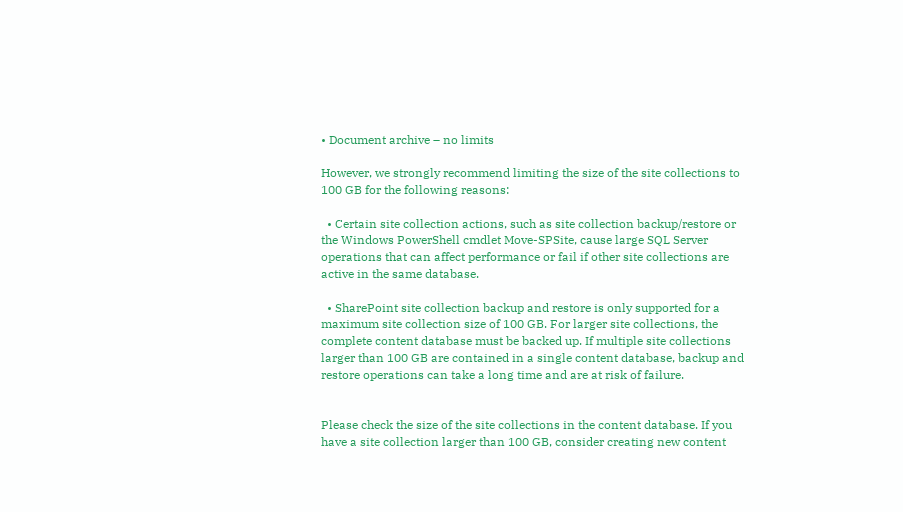• Document archive – no limits

However, we strongly recommend limiting the size of the site collections to 100 GB for the following reasons:

  • Certain site collection actions, such as site collection backup/restore or the Windows PowerShell cmdlet Move-SPSite, cause large SQL Server operations that can affect performance or fail if other site collections are active in the same database.

  • SharePoint site collection backup and restore is only supported for a maximum site collection size of 100 GB. For larger site collections, the complete content database must be backed up. If multiple site collections larger than 100 GB are contained in a single content database, backup and restore operations can take a long time and are at risk of failure.


Please check the size of the site collections in the content database. If you have a site collection larger than 100 GB, consider creating new content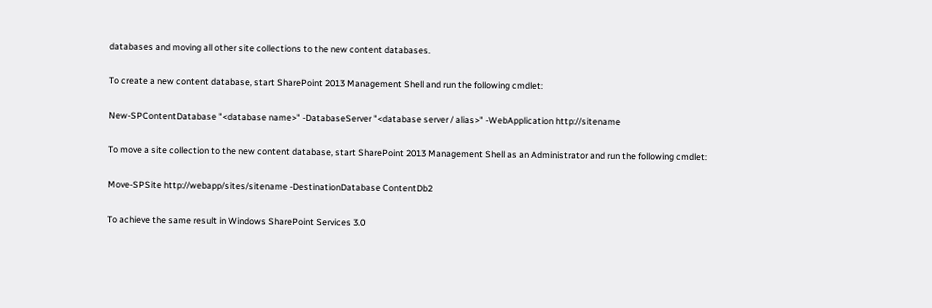databases and moving all other site collections to the new content databases.

To create a new content database, start SharePoint 2013 Management Shell and run the following cmdlet:

New-SPContentDatabase "<database name>" -DatabaseServer "<database server / alias>" -WebApplication http://sitename

To move a site collection to the new content database, start SharePoint 2013 Management Shell as an Administrator and run the following cmdlet:

Move-SPSite http://webapp/sites/sitename -DestinationDatabase ContentDb2

To achieve the same result in Windows SharePoint Services 3.0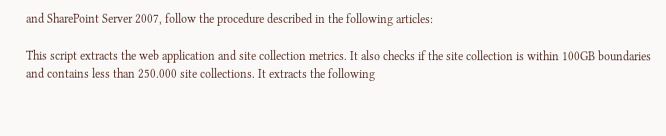and SharePoint Server 2007, follow the procedure described in the following articles:

This script extracts the web application and site collection metrics. It also checks if the site collection is within 100GB boundaries and contains less than 250.000 site collections. It extracts the following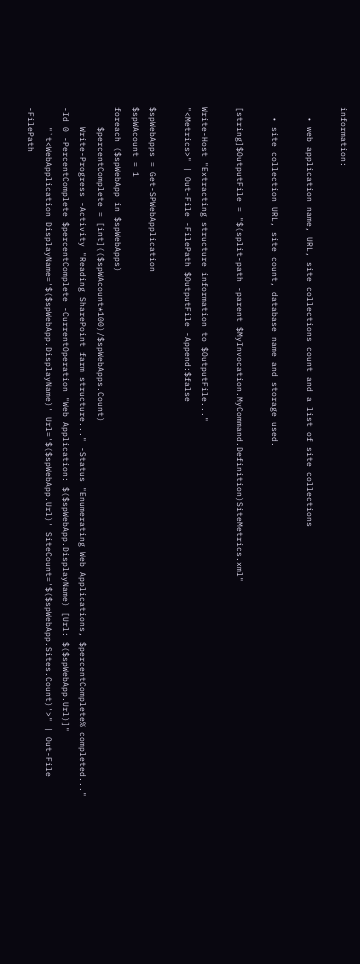information:

  • web application name, URL, site collections count and a list of site collections

  • site collection URL, site count, database name and storage used.

[string]$OutputFile = "$(split-path -parent $MyInvocation.MyCommand.Definition)SiteMetrics.xml"

Write-Host "Extracting structure information to $OutputFile..."
"<Metrics>" | Out-File -FilePath $OutputFile -Append:$false

$spWebApps = Get-SPWebApplication
$spWAcount = 1
foreach ($spWebApp in $spWebApps)
    $percentComplete = [int](($spWAcount*100)/$spWebApps.Count)
    Write-Progress -Activity "Reading SharePoint farm structure..." -Status "Enumerating Web Applications, $percentComplete% completed..." -Id 0 -PercentComplete $percentComplete -CurrentOperation "Web Application: $($spWebApp.DisplayName) [Url: $($spWebApp.Url)]"
    "`t<WebApplication DisplayName='$($spWebApp.DisplayName)' Url='$($spWebApp.Url)' SiteCount='$($spWebApp.Sites.Count)'>" | Out-File -FilePath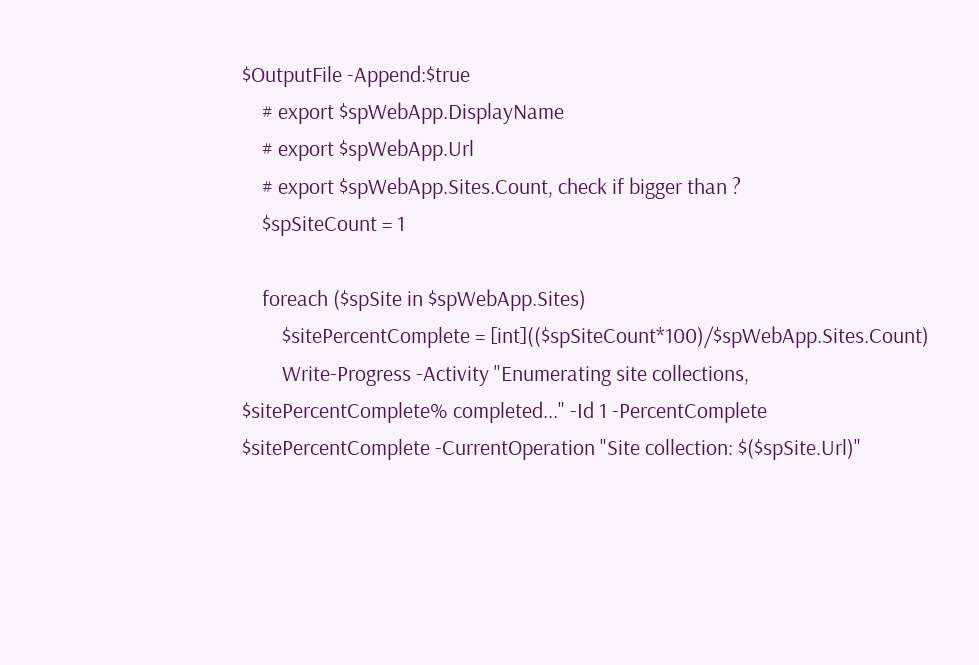$OutputFile -Append:$true
    # export $spWebApp.DisplayName
    # export $spWebApp.Url
    # export $spWebApp.Sites.Count, check if bigger than ?
    $spSiteCount = 1

    foreach ($spSite in $spWebApp.Sites)
        $sitePercentComplete = [int](($spSiteCount*100)/$spWebApp.Sites.Count)
        Write-Progress -Activity "Enumerating site collections, $sitePercentComplete% completed..." -Id 1 -PercentComplete $sitePercentComplete -CurrentOperation "Site collection: $($spSite.Url)"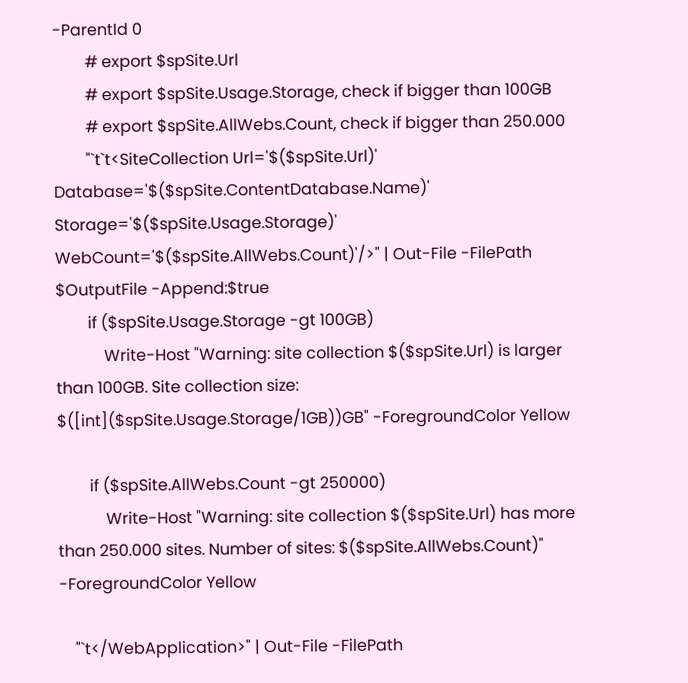-ParentId 0
        # export $spSite.Url
        # export $spSite.Usage.Storage, check if bigger than 100GB
        # export $spSite.AllWebs.Count, check if bigger than 250.000
        "`t`t<SiteCollection Url='$($spSite.Url)' Database='$($spSite.ContentDatabase.Name)' Storage='$($spSite.Usage.Storage)' WebCount='$($spSite.AllWebs.Count)'/>" | Out-File -FilePath $OutputFile -Append:$true
        if ($spSite.Usage.Storage -gt 100GB)
            Write-Host "Warning: site collection $($spSite.Url) is larger than 100GB. Site collection size: $([int]($spSite.Usage.Storage/1GB))GB" -ForegroundColor Yellow

        if ($spSite.AllWebs.Count -gt 250000)
            Write-Host "Warning: site collection $($spSite.Url) has more than 250.000 sites. Number of sites: $($spSite.AllWebs.Count)" -ForegroundColor Yellow

    "`t</WebApplication>" | Out-File -FilePath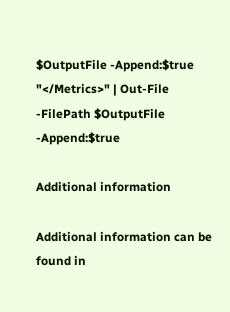$OutputFile -Append:$true
"</Metrics>" | Out-File -FilePath $OutputFile -Append:$true

Additional information

Additional information can be found in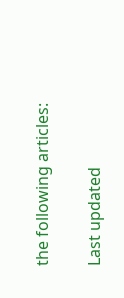the following articles:

Last updated